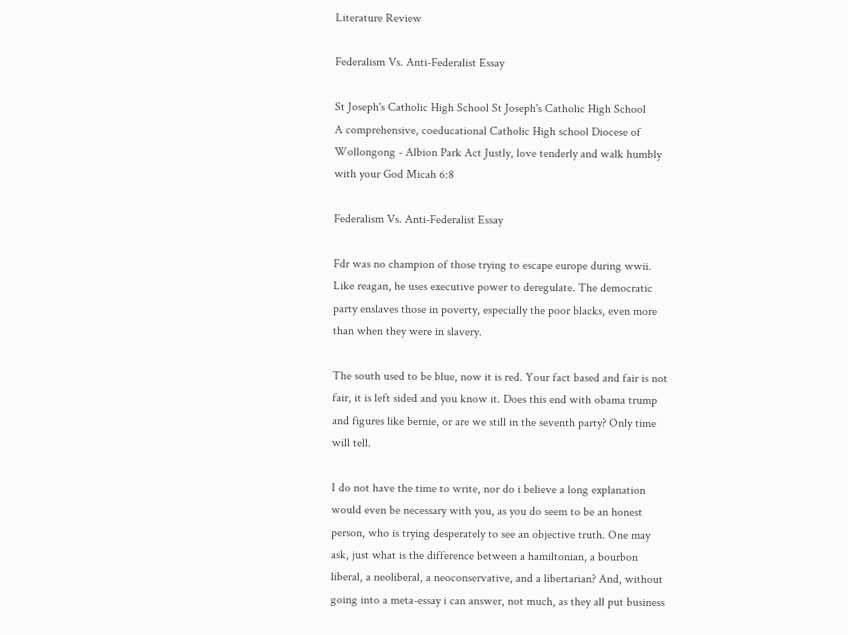Literature Review

Federalism Vs. Anti-Federalist Essay

St Joseph's Catholic High School St Joseph's Catholic High School
A comprehensive, coeducational Catholic High school Diocese of Wollongong - Albion Park Act Justly, love tenderly and walk humbly with your God Micah 6:8

Federalism Vs. Anti-Federalist Essay

Fdr was no champion of those trying to escape europe during wwii. Like reagan, he uses executive power to deregulate. The democratic party enslaves those in poverty, especially the poor blacks, even more than when they were in slavery.

The south used to be blue, now it is red. Your fact based and fair is not fair, it is left sided and you know it. Does this end with obama trump and figures like bernie, or are we still in the seventh party? Only time will tell.

I do not have the time to write, nor do i believe a long explanation would even be necessary with you, as you do seem to be an honest person, who is trying desperately to see an objective truth. One may ask, just what is the difference between a hamiltonian, a bourbon liberal, a neoliberal, a neoconservative, and a libertarian? And, without going into a meta-essay i can answer, not much, as they all put business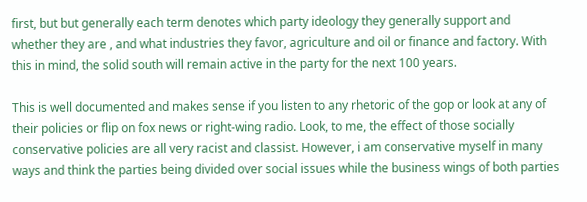first, but but generally each term denotes which party ideology they generally support and whether they are , and what industries they favor, agriculture and oil or finance and factory. With this in mind, the solid south will remain active in the party for the next 100 years.

This is well documented and makes sense if you listen to any rhetoric of the gop or look at any of their policies or flip on fox news or right-wing radio. Look, to me, the effect of those socially conservative policies are all very racist and classist. However, i am conservative myself in many ways and think the parties being divided over social issues while the business wings of both parties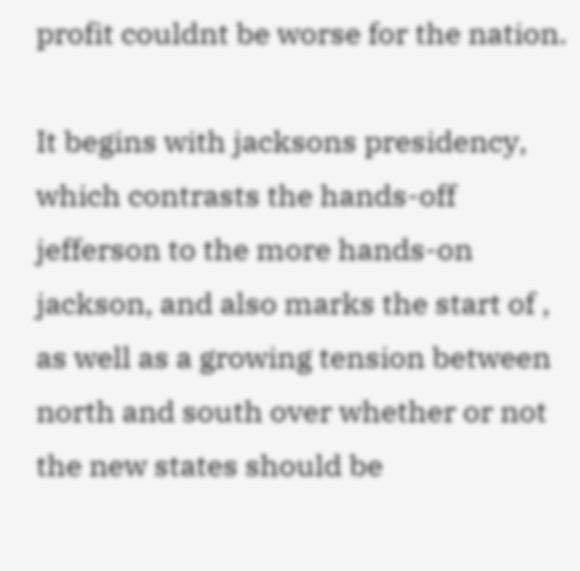profit couldnt be worse for the nation.

It begins with jacksons presidency, which contrasts the hands-off jefferson to the more hands-on jackson, and also marks the start of , as well as a growing tension between north and south over whether or not the new states should be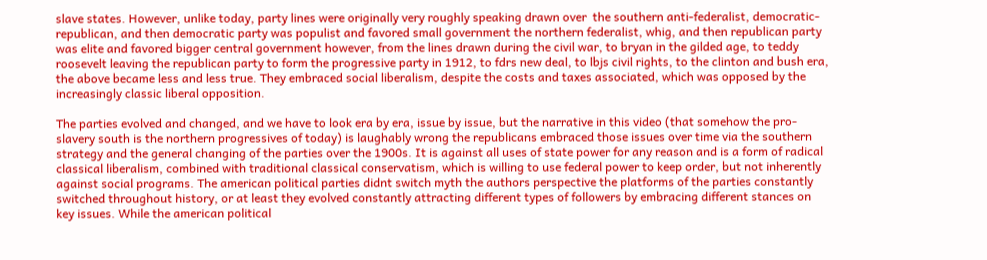slave states. However, unlike today, party lines were originally very roughly speaking drawn over  the southern anti-federalist, democratic-republican, and then democratic party was populist and favored small government the northern federalist, whig, and then republican party was elite and favored bigger central government however, from the lines drawn during the civil war, to bryan in the gilded age, to teddy roosevelt leaving the republican party to form the progressive party in 1912, to fdrs new deal, to lbjs civil rights, to the clinton and bush era, the above became less and less true. They embraced social liberalism, despite the costs and taxes associated, which was opposed by the increasingly classic liberal opposition.

The parties evolved and changed, and we have to look era by era, issue by issue, but the narrative in this video (that somehow the pro-slavery south is the northern progressives of today) is laughably wrong the republicans embraced those issues over time via the southern strategy and the general changing of the parties over the 1900s. It is against all uses of state power for any reason and is a form of radical classical liberalism, combined with traditional classical conservatism, which is willing to use federal power to keep order, but not inherently against social programs. The american political parties didnt switch myth the authors perspective the platforms of the parties constantly switched throughout history, or at least they evolved constantly attracting different types of followers by embracing different stances on key issues. While the american political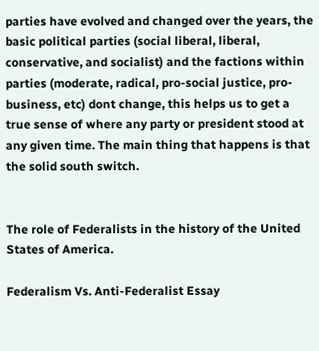parties have evolved and changed over the years, the basic political parties (social liberal, liberal, conservative, and socialist) and the factions within parties (moderate, radical, pro-social justice, pro-business, etc) dont change, this helps us to get a true sense of where any party or president stood at any given time. The main thing that happens is that the solid south switch.


The role of Federalists in the history of the United States of America.

Federalism Vs. Anti-Federalist Essay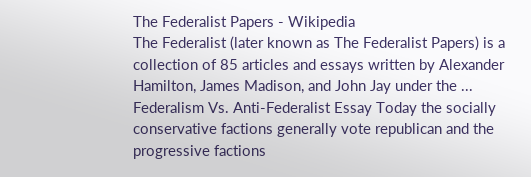The Federalist Papers - Wikipedia
The Federalist (later known as The Federalist Papers) is a collection of 85 articles and essays written by Alexander Hamilton, James Madison, and John Jay under the ...
Federalism Vs. Anti-Federalist Essay Today the socially conservative factions generally vote republican and the progressive factions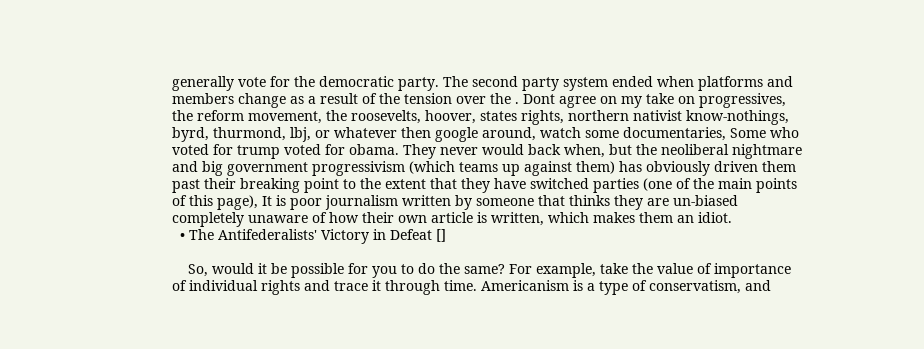generally vote for the democratic party. The second party system ended when platforms and members change as a result of the tension over the . Dont agree on my take on progressives, the reform movement, the roosevelts, hoover, states rights, northern nativist know-nothings, byrd, thurmond, lbj, or whatever then google around, watch some documentaries, Some who voted for trump voted for obama. They never would back when, but the neoliberal nightmare and big government progressivism (which teams up against them) has obviously driven them past their breaking point to the extent that they have switched parties (one of the main points of this page), It is poor journalism written by someone that thinks they are un-biased completely unaware of how their own article is written, which makes them an idiot.
  • The Antifederalists' Victory in Defeat []

    So, would it be possible for you to do the same? For example, take the value of importance of individual rights and trace it through time. Americanism is a type of conservatism, and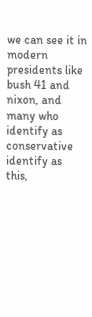we can see it in modern presidents like bush 41 and nixon, and many who identify as conservative identify as this,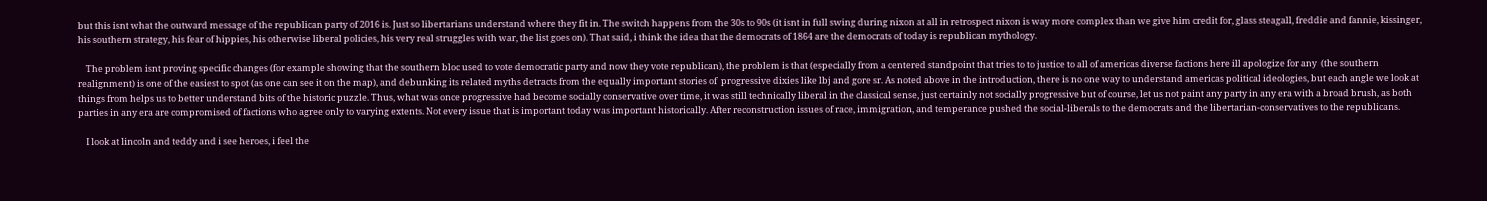but this isnt what the outward message of the republican party of 2016 is. Just so libertarians understand where they fit in. The switch happens from the 30s to 90s (it isnt in full swing during nixon at all in retrospect nixon is way more complex than we give him credit for, glass steagall, freddie and fannie, kissinger, his southern strategy, his fear of hippies, his otherwise liberal policies, his very real struggles with war, the list goes on). That said, i think the idea that the democrats of 1864 are the democrats of today is republican mythology.

    The problem isnt proving specific changes (for example showing that the southern bloc used to vote democratic party and now they vote republican), the problem is that (especially from a centered standpoint that tries to to justice to all of americas diverse factions here ill apologize for any  (the southern realignment) is one of the easiest to spot (as one can see it on the map), and debunking its related myths detracts from the equally important stories of  progressive dixies like lbj and gore sr. As noted above in the introduction, there is no one way to understand americas political ideologies, but each angle we look at things from helps us to better understand bits of the historic puzzle. Thus, what was once progressive had become socially conservative over time, it was still technically liberal in the classical sense, just certainly not socially progressive but of course, let us not paint any party in any era with a broad brush, as both parties in any era are compromised of factions who agree only to varying extents. Not every issue that is important today was important historically. After reconstruction issues of race, immigration, and temperance pushed the social-liberals to the democrats and the libertarian-conservatives to the republicans.

    I look at lincoln and teddy and i see heroes, i feel the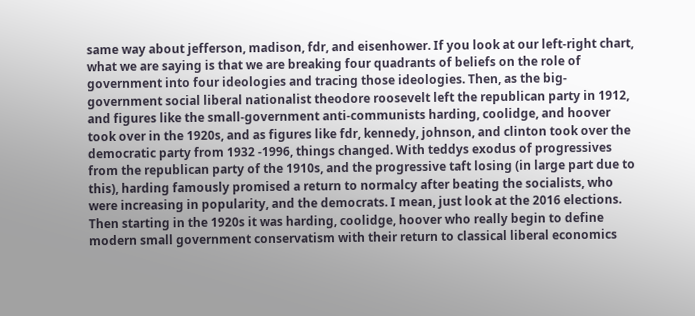same way about jefferson, madison, fdr, and eisenhower. If you look at our left-right chart, what we are saying is that we are breaking four quadrants of beliefs on the role of government into four ideologies and tracing those ideologies. Then, as the big-government social liberal nationalist theodore roosevelt left the republican party in 1912, and figures like the small-government anti-communists harding, coolidge, and hoover took over in the 1920s, and as figures like fdr, kennedy, johnson, and clinton took over the democratic party from 1932 -1996, things changed. With teddys exodus of progressives from the republican party of the 1910s, and the progressive taft losing (in large part due to this), harding famously promised a return to normalcy after beating the socialists, who were increasing in popularity, and the democrats. I mean, just look at the 2016 elections. Then starting in the 1920s it was harding, coolidge, hoover who really begin to define modern small government conservatism with their return to classical liberal economics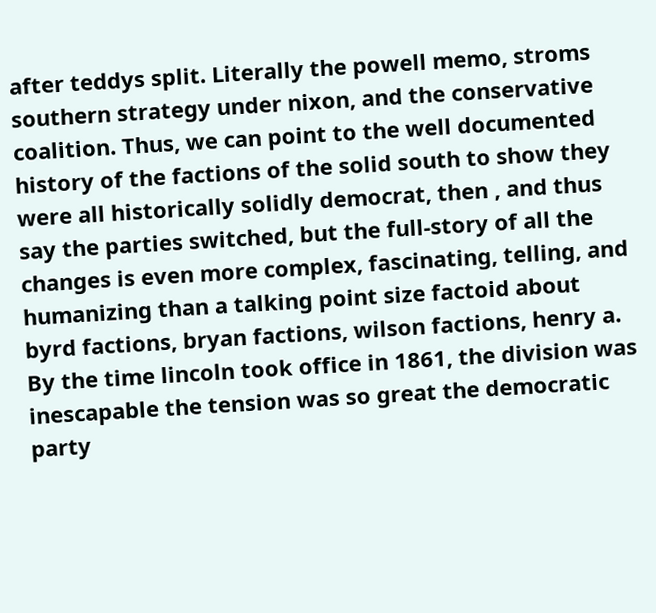after teddys split. Literally the powell memo, stroms southern strategy under nixon, and the conservative coalition. Thus, we can point to the well documented history of the factions of the solid south to show they were all historically solidly democrat, then , and thus say the parties switched, but the full-story of all the changes is even more complex, fascinating, telling, and humanizing than a talking point size factoid about byrd factions, bryan factions, wilson factions, henry a. By the time lincoln took office in 1861, the division was inescapable the tension was so great the democratic party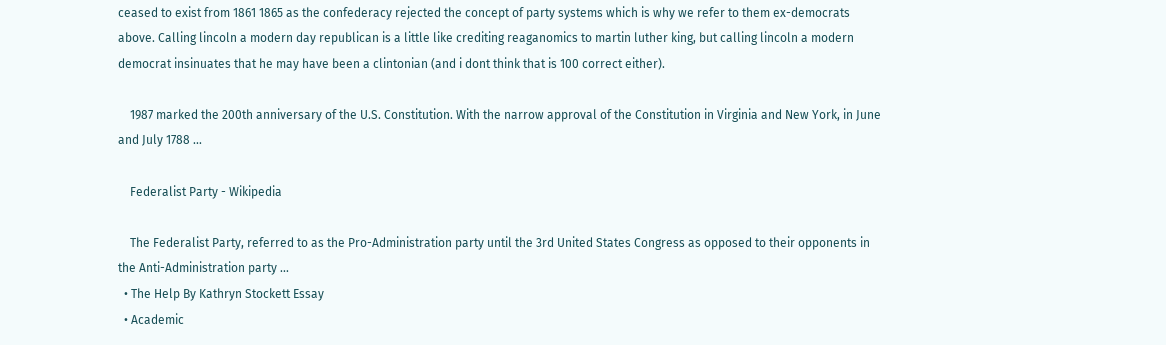ceased to exist from 1861 1865 as the confederacy rejected the concept of party systems which is why we refer to them ex-democrats above. Calling lincoln a modern day republican is a little like crediting reaganomics to martin luther king, but calling lincoln a modern democrat insinuates that he may have been a clintonian (and i dont think that is 100 correct either).

    1987 marked the 200th anniversary of the U.S. Constitution. With the narrow approval of the Constitution in Virginia and New York, in June and July 1788 ...

    Federalist Party - Wikipedia

    The Federalist Party, referred to as the Pro-Administration party until the 3rd United States Congress as opposed to their opponents in the Anti-Administration party ...
  • The Help By Kathryn Stockett Essay
  • Academic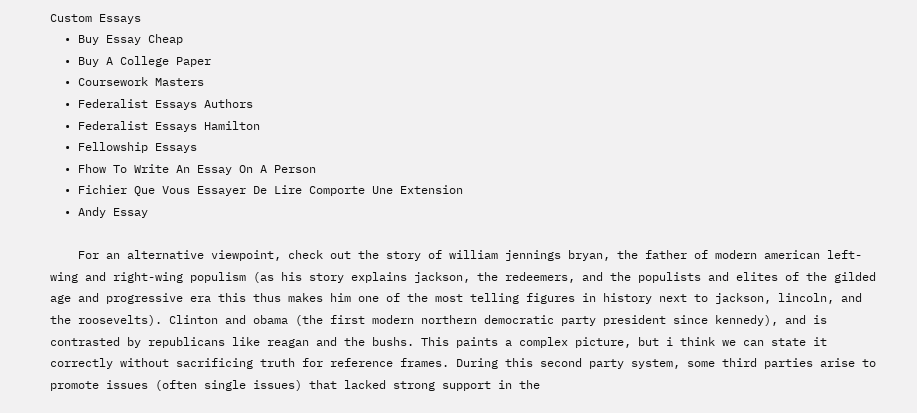Custom Essays
  • Buy Essay Cheap
  • Buy A College Paper
  • Coursework Masters
  • Federalist Essays Authors
  • Federalist Essays Hamilton
  • Fellowship Essays
  • Fhow To Write An Essay On A Person
  • Fichier Que Vous Essayer De Lire Comporte Une Extension
  • Andy Essay

    For an alternative viewpoint, check out the story of william jennings bryan, the father of modern american left-wing and right-wing populism (as his story explains jackson, the redeemers, and the populists and elites of the gilded age and progressive era this thus makes him one of the most telling figures in history next to jackson, lincoln, and the roosevelts). Clinton and obama (the first modern northern democratic party president since kennedy), and is contrasted by republicans like reagan and the bushs. This paints a complex picture, but i think we can state it correctly without sacrificing truth for reference frames. During this second party system, some third parties arise to promote issues (often single issues) that lacked strong support in the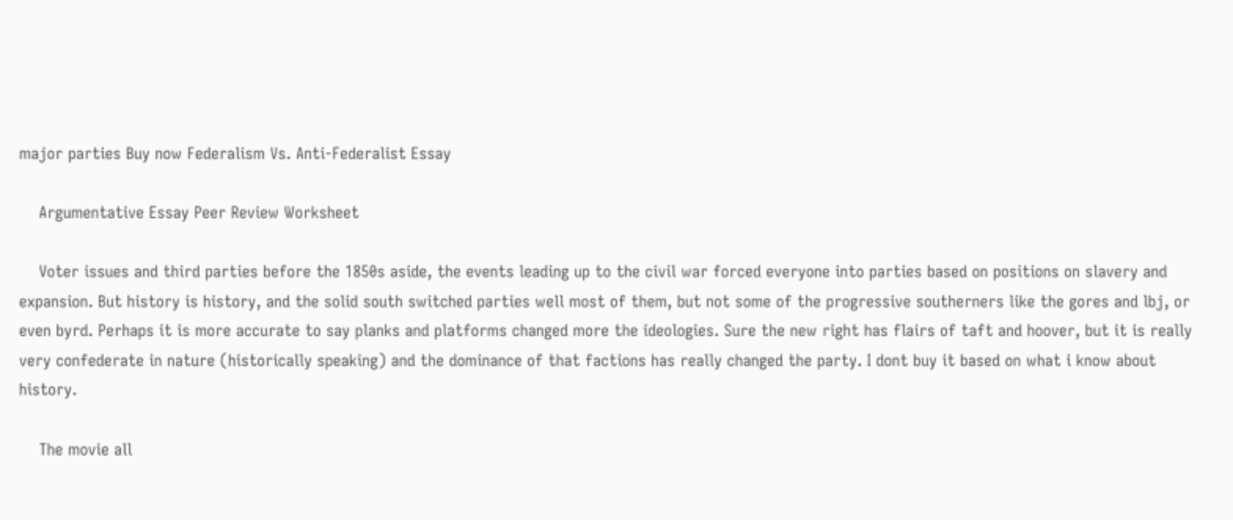major parties Buy now Federalism Vs. Anti-Federalist Essay

    Argumentative Essay Peer Review Worksheet

    Voter issues and third parties before the 1850s aside, the events leading up to the civil war forced everyone into parties based on positions on slavery and expansion. But history is history, and the solid south switched parties well most of them, but not some of the progressive southerners like the gores and lbj, or even byrd. Perhaps it is more accurate to say planks and platforms changed more the ideologies. Sure the new right has flairs of taft and hoover, but it is really very confederate in nature (historically speaking) and the dominance of that factions has really changed the party. I dont buy it based on what i know about history.

    The movie all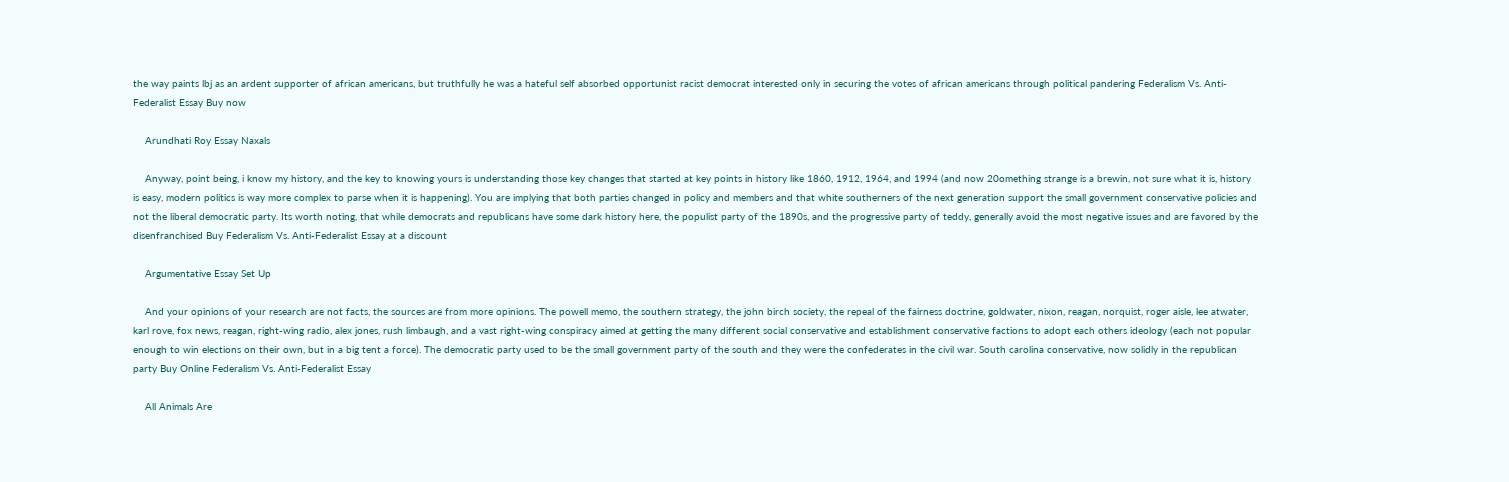the way paints lbj as an ardent supporter of african americans, but truthfully he was a hateful self absorbed opportunist racist democrat interested only in securing the votes of african americans through political pandering Federalism Vs. Anti-Federalist Essay Buy now

    Arundhati Roy Essay Naxals

    Anyway, point being, i know my history, and the key to knowing yours is understanding those key changes that started at key points in history like 1860, 1912, 1964, and 1994 (and now 20omething strange is a brewin, not sure what it is, history is easy, modern politics is way more complex to parse when it is happening). You are implying that both parties changed in policy and members and that white southerners of the next generation support the small government conservative policies and not the liberal democratic party. Its worth noting, that while democrats and republicans have some dark history here, the populist party of the 1890s, and the progressive party of teddy, generally avoid the most negative issues and are favored by the disenfranchised Buy Federalism Vs. Anti-Federalist Essay at a discount

    Argumentative Essay Set Up

    And your opinions of your research are not facts, the sources are from more opinions. The powell memo, the southern strategy, the john birch society, the repeal of the fairness doctrine, goldwater, nixon, reagan, norquist, roger aisle, lee atwater, karl rove, fox news, reagan, right-wing radio, alex jones, rush limbaugh, and a vast right-wing conspiracy aimed at getting the many different social conservative and establishment conservative factions to adopt each others ideology (each not popular enough to win elections on their own, but in a big tent a force). The democratic party used to be the small government party of the south and they were the confederates in the civil war. South carolina conservative, now solidly in the republican party Buy Online Federalism Vs. Anti-Federalist Essay

    All Animals Are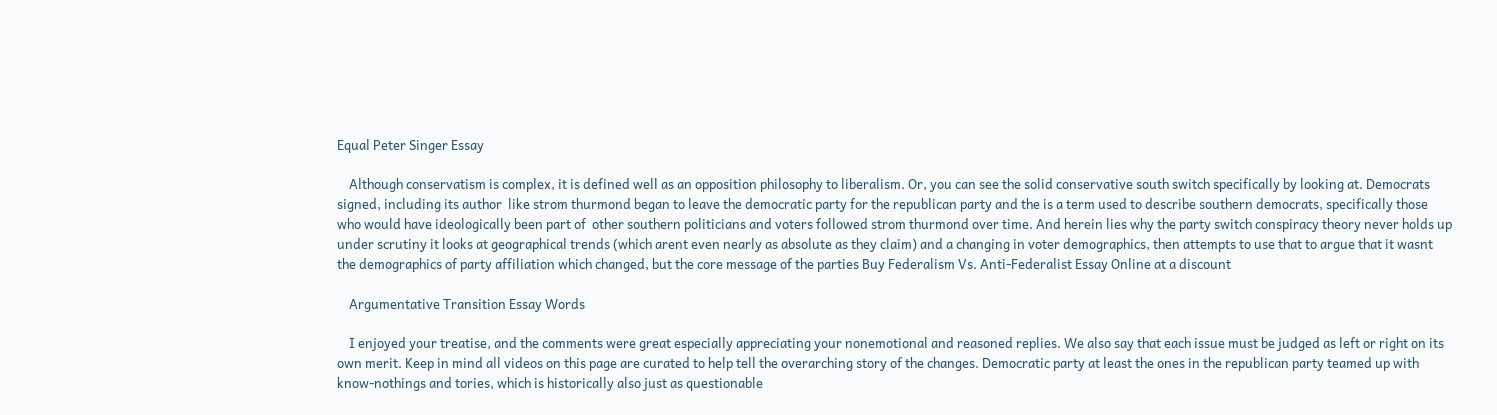Equal Peter Singer Essay

    Although conservatism is complex, it is defined well as an opposition philosophy to liberalism. Or, you can see the solid conservative south switch specifically by looking at. Democrats signed, including its author  like strom thurmond began to leave the democratic party for the republican party and the is a term used to describe southern democrats, specifically those who would have ideologically been part of  other southern politicians and voters followed strom thurmond over time. And herein lies why the party switch conspiracy theory never holds up under scrutiny it looks at geographical trends (which arent even nearly as absolute as they claim) and a changing in voter demographics, then attempts to use that to argue that it wasnt the demographics of party affiliation which changed, but the core message of the parties Buy Federalism Vs. Anti-Federalist Essay Online at a discount

    Argumentative Transition Essay Words

    I enjoyed your treatise, and the comments were great especially appreciating your nonemotional and reasoned replies. We also say that each issue must be judged as left or right on its own merit. Keep in mind all videos on this page are curated to help tell the overarching story of the changes. Democratic party at least the ones in the republican party teamed up with know-nothings and tories, which is historically also just as questionable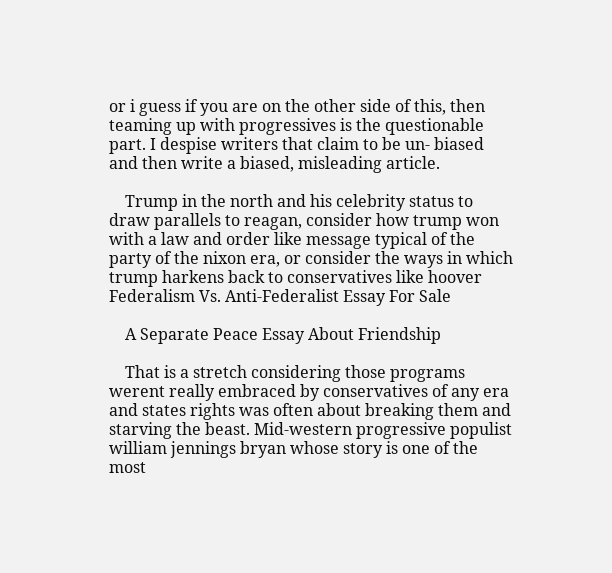or i guess if you are on the other side of this, then teaming up with progressives is the questionable part. I despise writers that claim to be un- biased and then write a biased, misleading article.

    Trump in the north and his celebrity status to draw parallels to reagan, consider how trump won with a law and order like message typical of the party of the nixon era, or consider the ways in which trump harkens back to conservatives like hoover Federalism Vs. Anti-Federalist Essay For Sale

    A Separate Peace Essay About Friendship

    That is a stretch considering those programs werent really embraced by conservatives of any era and states rights was often about breaking them and starving the beast. Mid-western progressive populist william jennings bryan whose story is one of the most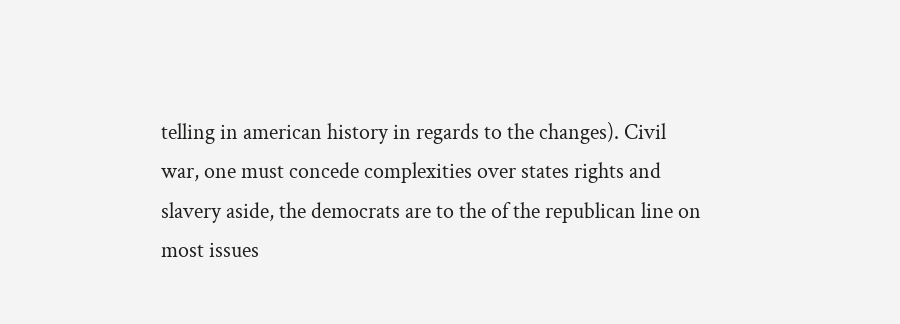telling in american history in regards to the changes). Civil war, one must concede complexities over states rights and slavery aside, the democrats are to the of the republican line on most issues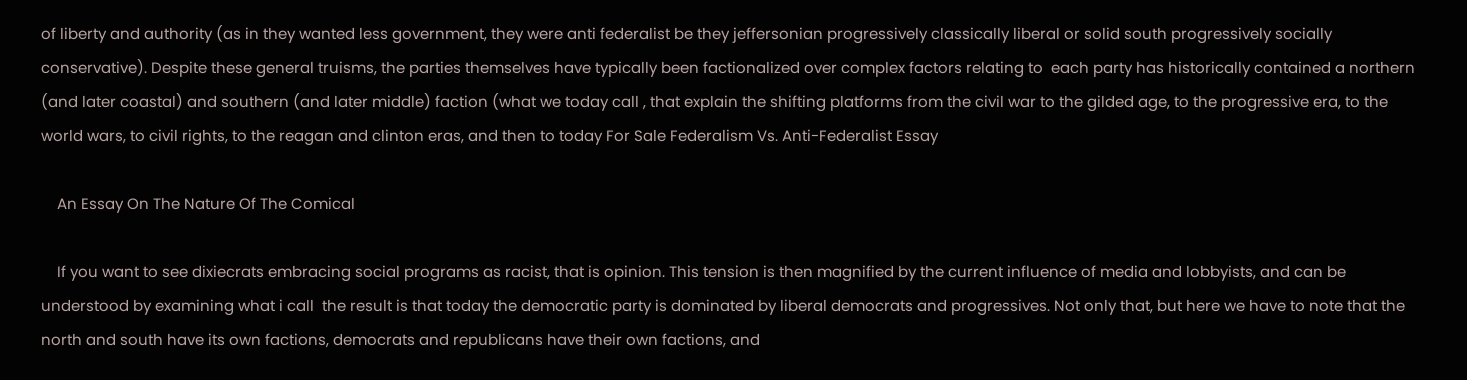of liberty and authority (as in they wanted less government, they were anti federalist be they jeffersonian progressively classically liberal or solid south progressively socially conservative). Despite these general truisms, the parties themselves have typically been factionalized over complex factors relating to  each party has historically contained a northern (and later coastal) and southern (and later middle) faction (what we today call , that explain the shifting platforms from the civil war to the gilded age, to the progressive era, to the world wars, to civil rights, to the reagan and clinton eras, and then to today For Sale Federalism Vs. Anti-Federalist Essay

    An Essay On The Nature Of The Comical

    If you want to see dixiecrats embracing social programs as racist, that is opinion. This tension is then magnified by the current influence of media and lobbyists, and can be understood by examining what i call  the result is that today the democratic party is dominated by liberal democrats and progressives. Not only that, but here we have to note that the north and south have its own factions, democrats and republicans have their own factions, and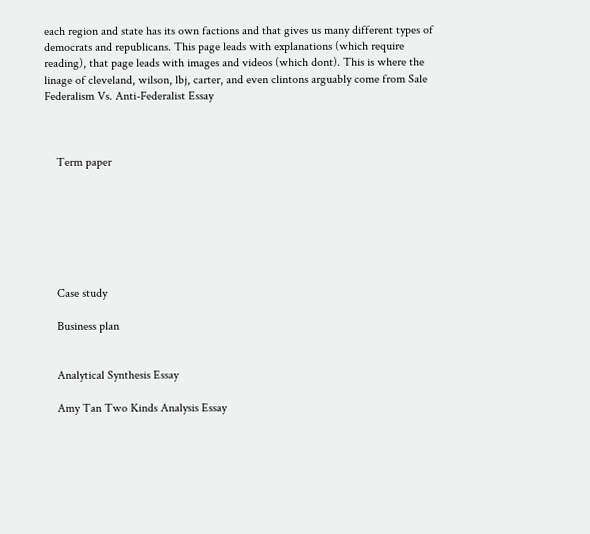each region and state has its own factions and that gives us many different types of democrats and republicans. This page leads with explanations (which require reading), that page leads with images and videos (which dont). This is where the linage of cleveland, wilson, lbj, carter, and even clintons arguably come from Sale Federalism Vs. Anti-Federalist Essay



    Term paper







    Case study

    Business plan


    Analytical Synthesis Essay

    Amy Tan Two Kinds Analysis Essay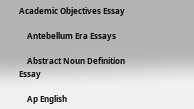Academic Objectives Essay

    Antebellum Era Essays

    Abstract Noun Definition Essay

    Ap English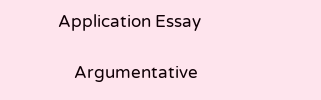Application Essay

    Argumentative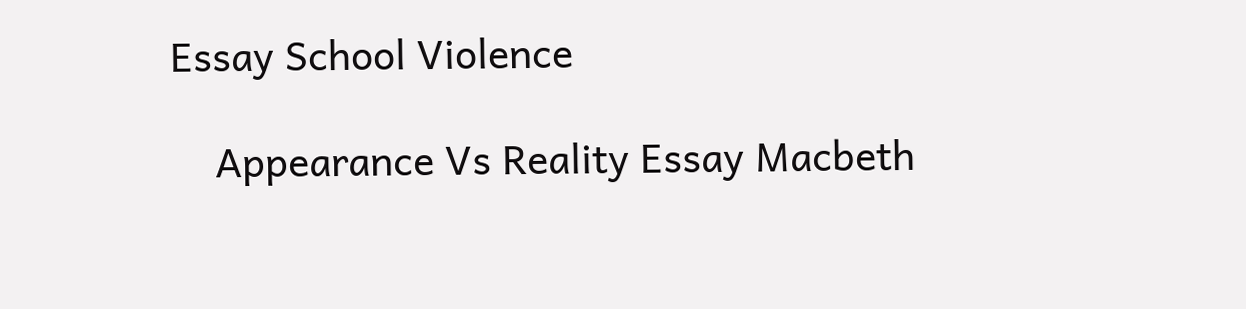Essay School Violence

    Appearance Vs Reality Essay Macbeth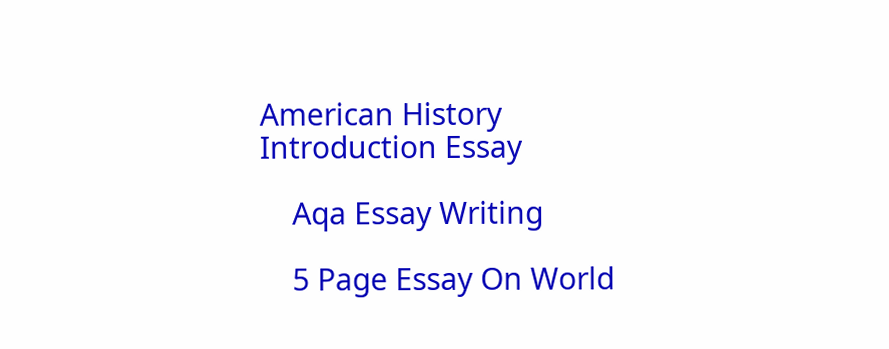American History Introduction Essay

    Aqa Essay Writing

    5 Page Essay On World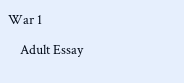War 1

    Adult Essay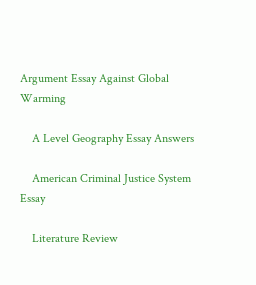Argument Essay Against Global Warming

    A Level Geography Essay Answers

    American Criminal Justice System Essay

    Literature Review